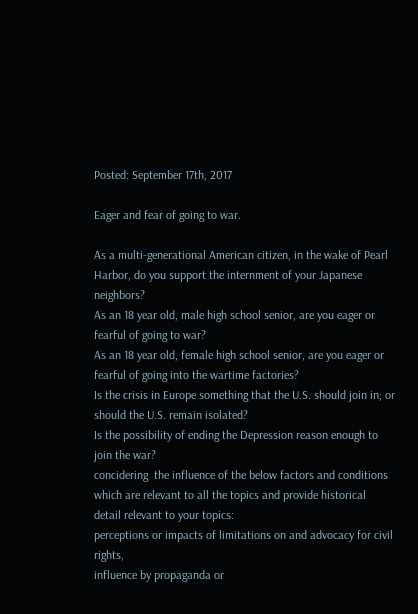Posted: September 17th, 2017

Eager and fear of going to war.

As a multi-generational American citizen, in the wake of Pearl Harbor, do you support the internment of your Japanese neighbors?
As an 18 year old, male high school senior, are you eager or fearful of going to war?
As an 18 year old, female high school senior, are you eager or fearful of going into the wartime factories?
Is the crisis in Europe something that the U.S. should join in; or should the U.S. remain isolated?
Is the possibility of ending the Depression reason enough to join the war?
concidering  the influence of the below factors and conditions which are relevant to all the topics and provide historical detail relevant to your topics:
perceptions or impacts of limitations on and advocacy for civil rights,
influence by propaganda or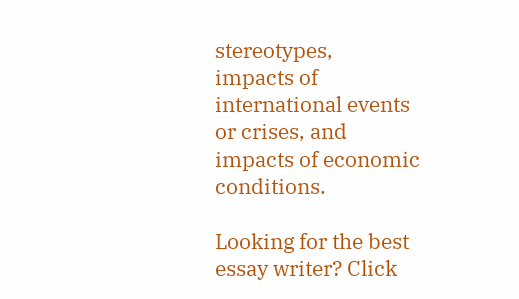stereotypes,
impacts of international events or crises, and
impacts of economic conditions.

Looking for the best essay writer? Click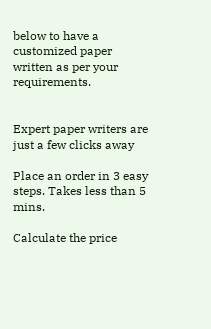below to have a customized paper written as per your requirements.


Expert paper writers are just a few clicks away

Place an order in 3 easy steps. Takes less than 5 mins.

Calculate the price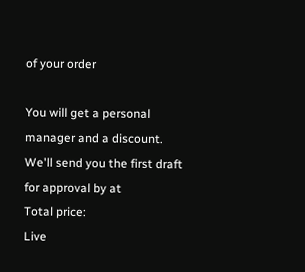of your order

You will get a personal manager and a discount.
We'll send you the first draft for approval by at
Total price:
Live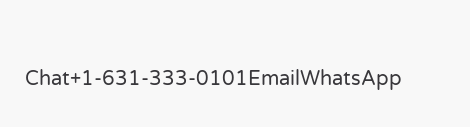Chat+1-631-333-0101EmailWhatsApp